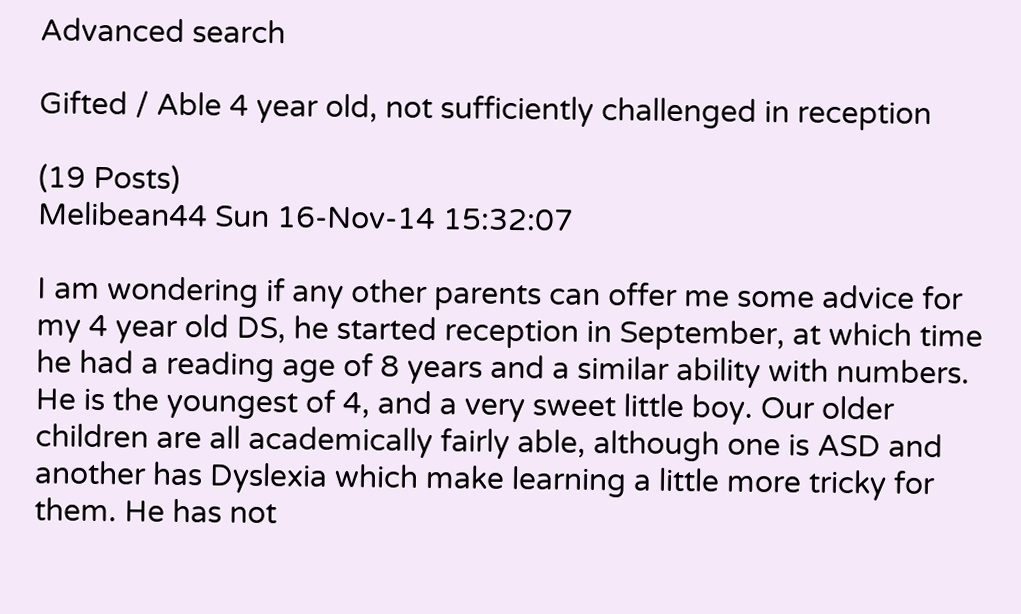Advanced search

Gifted / Able 4 year old, not sufficiently challenged in reception

(19 Posts)
Melibean44 Sun 16-Nov-14 15:32:07

I am wondering if any other parents can offer me some advice for my 4 year old DS, he started reception in September, at which time he had a reading age of 8 years and a similar ability with numbers. He is the youngest of 4, and a very sweet little boy. Our older children are all academically fairly able, although one is ASD and another has Dyslexia which make learning a little more tricky for them. He has not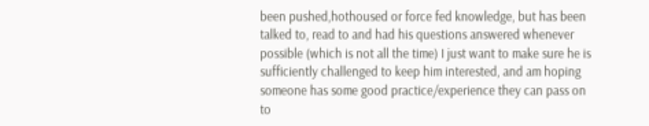been pushed,hothoused or force fed knowledge, but has been talked to, read to and had his questions answered whenever possible (which is not all the time) I just want to make sure he is sufficiently challenged to keep him interested, and am hoping someone has some good practice/experience they can pass on to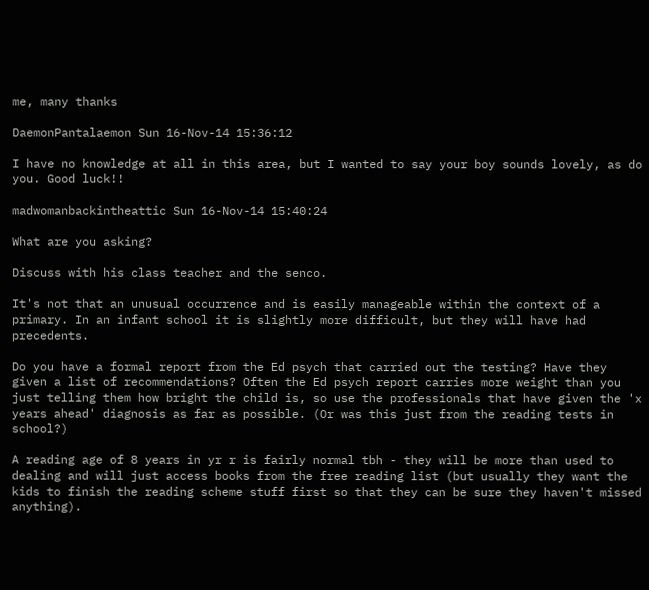me, many thanks

DaemonPantalaemon Sun 16-Nov-14 15:36:12

I have no knowledge at all in this area, but I wanted to say your boy sounds lovely, as do you. Good luck!!

madwomanbackintheattic Sun 16-Nov-14 15:40:24

What are you asking?

Discuss with his class teacher and the senco.

It's not that an unusual occurrence and is easily manageable within the context of a primary. In an infant school it is slightly more difficult, but they will have had precedents.

Do you have a formal report from the Ed psych that carried out the testing? Have they given a list of recommendations? Often the Ed psych report carries more weight than you just telling them how bright the child is, so use the professionals that have given the 'x years ahead' diagnosis as far as possible. (Or was this just from the reading tests in school?)

A reading age of 8 years in yr r is fairly normal tbh - they will be more than used to dealing and will just access books from the free reading list (but usually they want the kids to finish the reading scheme stuff first so that they can be sure they haven't missed anything).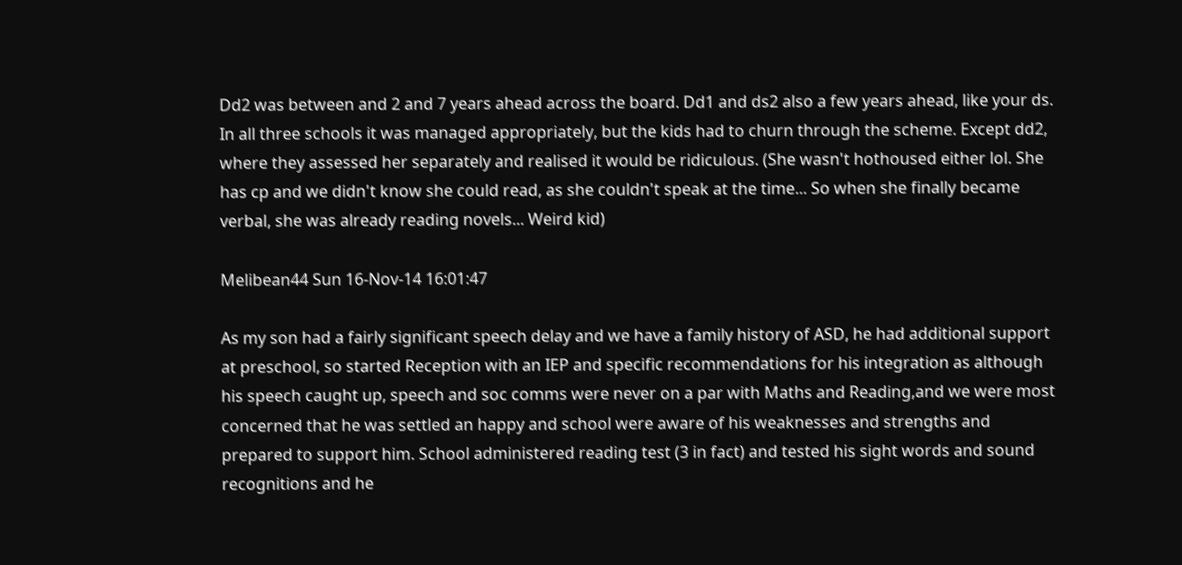Dd2 was between and 2 and 7 years ahead across the board. Dd1 and ds2 also a few years ahead, like your ds. In all three schools it was managed appropriately, but the kids had to churn through the scheme. Except dd2, where they assessed her separately and realised it would be ridiculous. (She wasn't hothoused either lol. She has cp and we didn't know she could read, as she couldn't speak at the time... So when she finally became verbal, she was already reading novels... Weird kid)

Melibean44 Sun 16-Nov-14 16:01:47

As my son had a fairly significant speech delay and we have a family history of ASD, he had additional support at preschool, so started Reception with an IEP and specific recommendations for his integration as although his speech caught up, speech and soc comms were never on a par with Maths and Reading,and we were most concerned that he was settled an happy and school were aware of his weaknesses and strengths and prepared to support him. School administered reading test (3 in fact) and tested his sight words and sound recognitions and he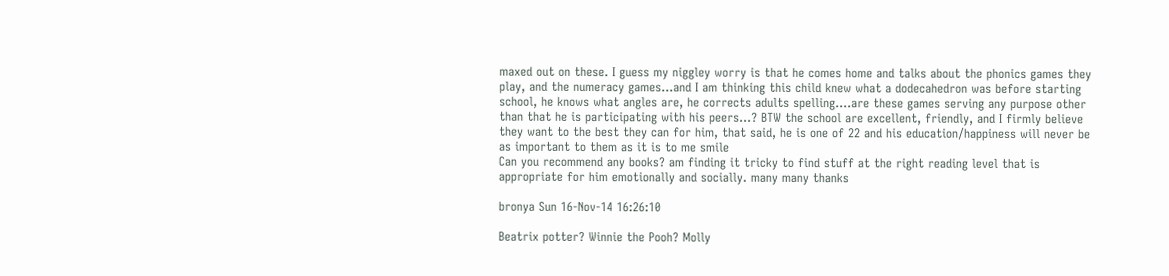maxed out on these. I guess my niggley worry is that he comes home and talks about the phonics games they play, and the numeracy games...and I am thinking this child knew what a dodecahedron was before starting school, he knows what angles are, he corrects adults spelling....are these games serving any purpose other than that he is participating with his peers...? BTW the school are excellent, friendly, and I firmly believe they want to the best they can for him, that said, he is one of 22 and his education/happiness will never be as important to them as it is to me smile
Can you recommend any books? am finding it tricky to find stuff at the right reading level that is appropriate for him emotionally and socially. many many thanks

bronya Sun 16-Nov-14 16:26:10

Beatrix potter? Winnie the Pooh? Molly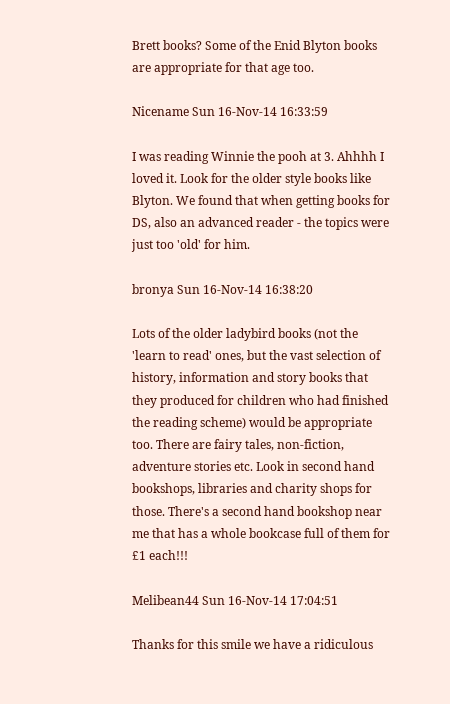Brett books? Some of the Enid Blyton books are appropriate for that age too.

Nicename Sun 16-Nov-14 16:33:59

I was reading Winnie the pooh at 3. Ahhhh I loved it. Look for the older style books like Blyton. We found that when getting books for DS, also an advanced reader - the topics were just too 'old' for him.

bronya Sun 16-Nov-14 16:38:20

Lots of the older ladybird books (not the 'learn to read' ones, but the vast selection of history, information and story books that they produced for children who had finished the reading scheme) would be appropriate too. There are fairy tales, non-fiction, adventure stories etc. Look in second hand bookshops, libraries and charity shops for those. There's a second hand bookshop near me that has a whole bookcase full of them for £1 each!!!

Melibean44 Sun 16-Nov-14 17:04:51

Thanks for this smile we have a ridiculous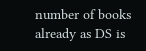number of books already as DS is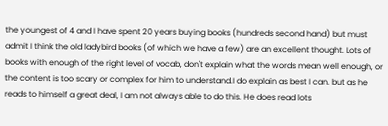the youngest of 4 and I have spent 20 years buying books (hundreds second hand) but must admit I think the old ladybird books (of which we have a few) are an excellent thought. Lots of books with enough of the right level of vocab, don't explain what the words mean well enough, or the content is too scary or complex for him to understand.I do explain as best I can. but as he reads to himself a great deal, I am not always able to do this. He does read lots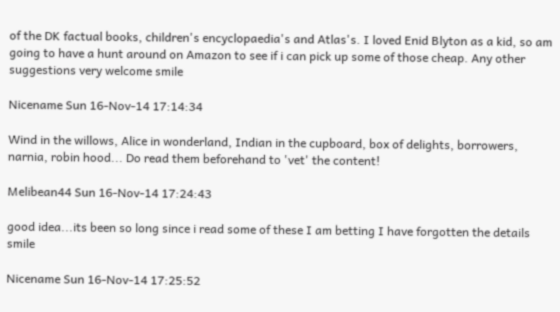of the DK factual books, children's encyclopaedia's and Atlas's. I loved Enid Blyton as a kid, so am going to have a hunt around on Amazon to see if i can pick up some of those cheap. Any other suggestions very welcome smile

Nicename Sun 16-Nov-14 17:14:34

Wind in the willows, Alice in wonderland, Indian in the cupboard, box of delights, borrowers, narnia, robin hood... Do read them beforehand to 'vet' the content!

Melibean44 Sun 16-Nov-14 17:24:43

good idea...its been so long since i read some of these I am betting I have forgotten the details smile

Nicename Sun 16-Nov-14 17:25:52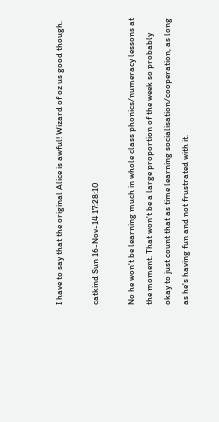I have to say that the original Alice is awful! Wizard of oz us good though.

catkind Sun 16-Nov-14 17:28:10

No he won't be learning much in whole class phonics/numeracy lessons at the moment. That won't be a large proportion of the week so probably okay to just count that as time learning socialisation/cooperation, as long as he's having fun and not frustrated with it.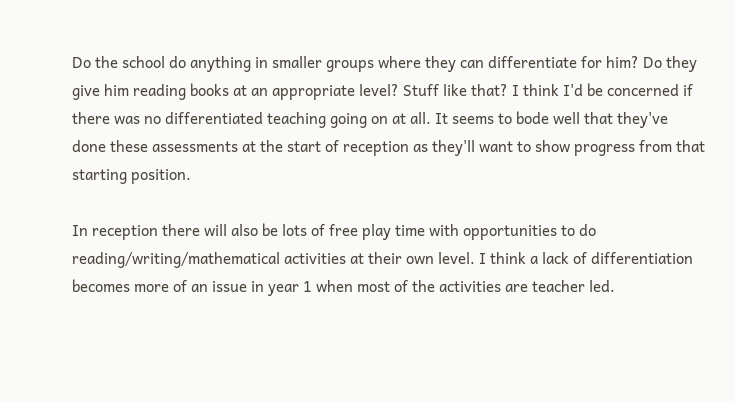Do the school do anything in smaller groups where they can differentiate for him? Do they give him reading books at an appropriate level? Stuff like that? I think I'd be concerned if there was no differentiated teaching going on at all. It seems to bode well that they've done these assessments at the start of reception as they'll want to show progress from that starting position.

In reception there will also be lots of free play time with opportunities to do reading/writing/mathematical activities at their own level. I think a lack of differentiation becomes more of an issue in year 1 when most of the activities are teacher led.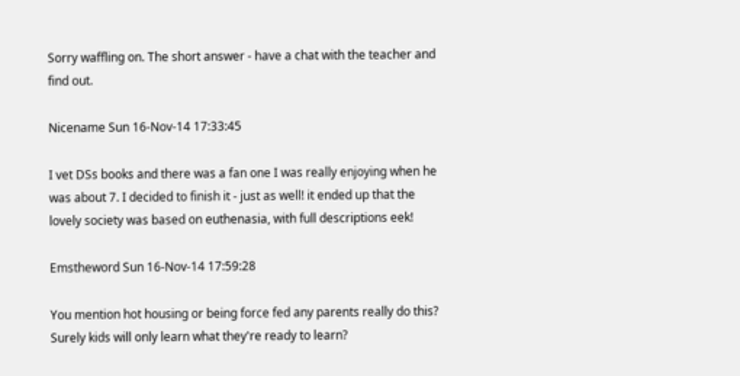Sorry waffling on. The short answer - have a chat with the teacher and find out.

Nicename Sun 16-Nov-14 17:33:45

I vet DSs books and there was a fan one I was really enjoying when he was about 7. I decided to finish it - just as well! it ended up that the lovely society was based on euthenasia, with full descriptions eek!

Emstheword Sun 16-Nov-14 17:59:28

You mention hot housing or being force fed any parents really do this? Surely kids will only learn what they're ready to learn?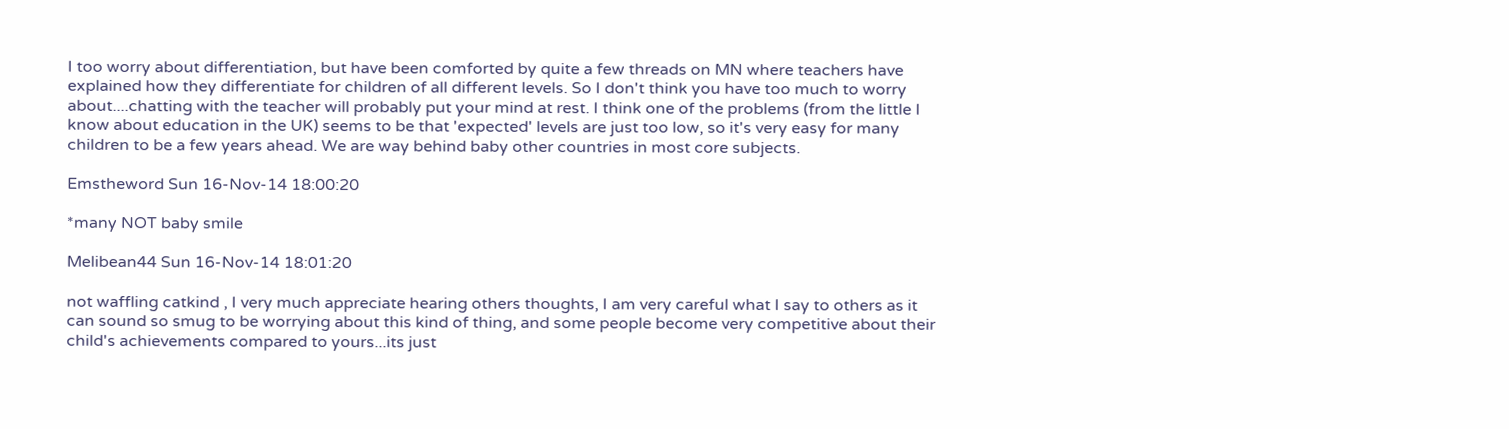I too worry about differentiation, but have been comforted by quite a few threads on MN where teachers have explained how they differentiate for children of all different levels. So I don't think you have too much to worry about....chatting with the teacher will probably put your mind at rest. I think one of the problems (from the little I know about education in the UK) seems to be that 'expected' levels are just too low, so it's very easy for many children to be a few years ahead. We are way behind baby other countries in most core subjects.

Emstheword Sun 16-Nov-14 18:00:20

*many NOT baby smile

Melibean44 Sun 16-Nov-14 18:01:20

not waffling catkind , I very much appreciate hearing others thoughts, I am very careful what I say to others as it can sound so smug to be worrying about this kind of thing, and some people become very competitive about their child's achievements compared to yours...its just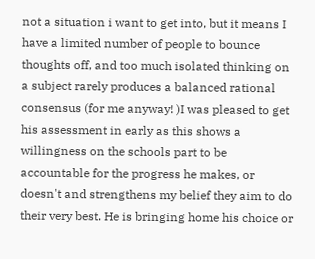not a situation i want to get into, but it means I have a limited number of people to bounce thoughts off, and too much isolated thinking on a subject rarely produces a balanced rational consensus (for me anyway! )I was pleased to get his assessment in early as this shows a willingness on the schools part to be accountable for the progress he makes, or doesn't and strengthens my belief they aim to do their very best. He is bringing home his choice or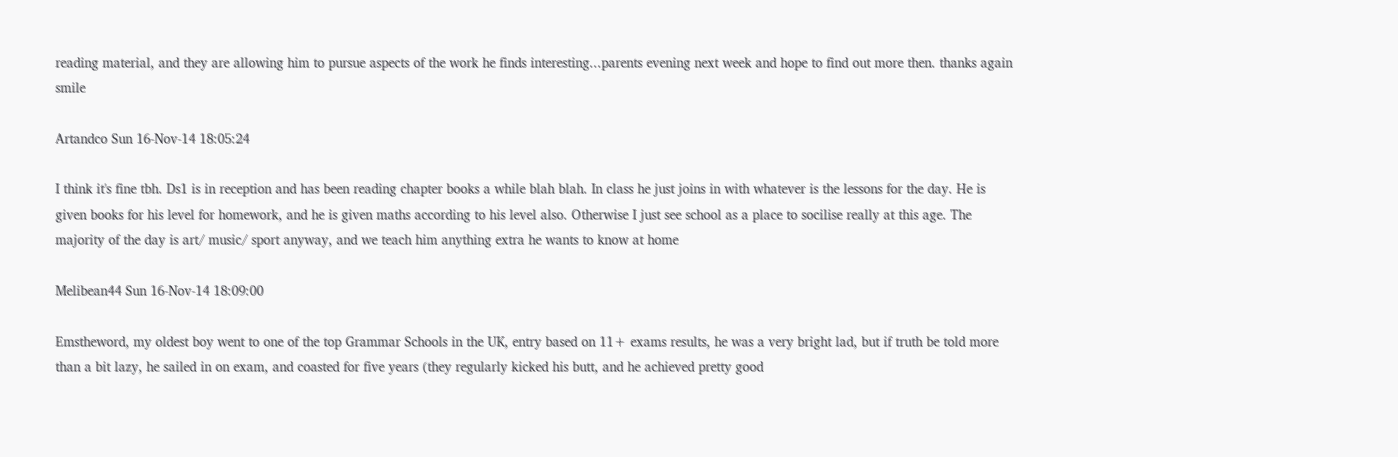reading material, and they are allowing him to pursue aspects of the work he finds interesting...parents evening next week and hope to find out more then. thanks again smile

Artandco Sun 16-Nov-14 18:05:24

I think it's fine tbh. Ds1 is in reception and has been reading chapter books a while blah blah. In class he just joins in with whatever is the lessons for the day. He is given books for his level for homework, and he is given maths according to his level also. Otherwise I just see school as a place to socilise really at this age. The majority of the day is art/ music/ sport anyway, and we teach him anything extra he wants to know at home

Melibean44 Sun 16-Nov-14 18:09:00

Emstheword, my oldest boy went to one of the top Grammar Schools in the UK, entry based on 11+ exams results, he was a very bright lad, but if truth be told more than a bit lazy, he sailed in on exam, and coasted for five years (they regularly kicked his butt, and he achieved pretty good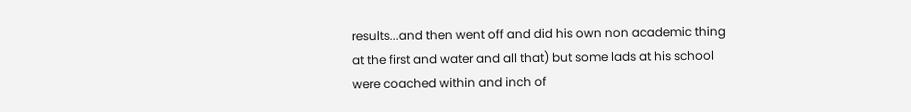results...and then went off and did his own non academic thing at the first and water and all that) but some lads at his school were coached within and inch of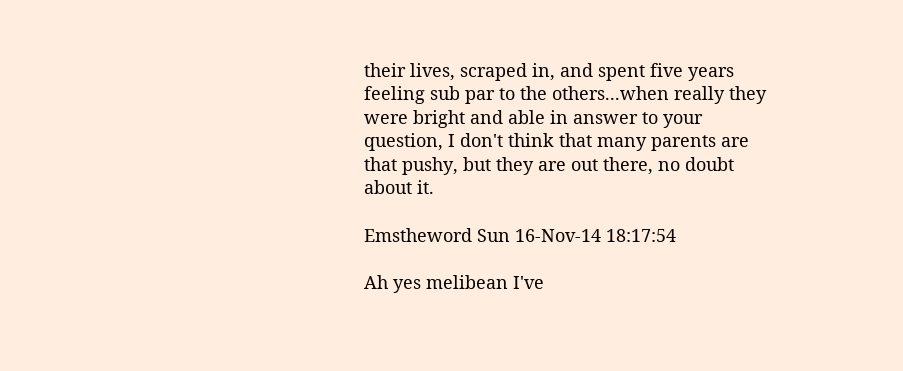their lives, scraped in, and spent five years feeling sub par to the others...when really they were bright and able in answer to your question, I don't think that many parents are that pushy, but they are out there, no doubt about it.

Emstheword Sun 16-Nov-14 18:17:54

Ah yes melibean I've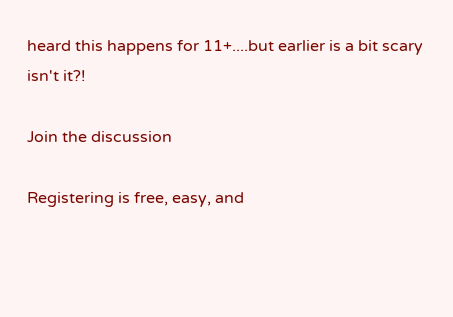heard this happens for 11+....but earlier is a bit scary isn't it?!

Join the discussion

Registering is free, easy, and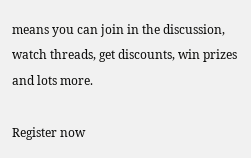means you can join in the discussion, watch threads, get discounts, win prizes and lots more.

Register now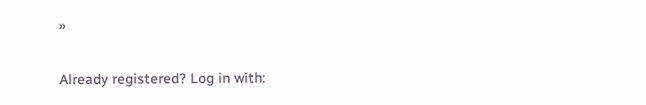»

Already registered? Log in with: